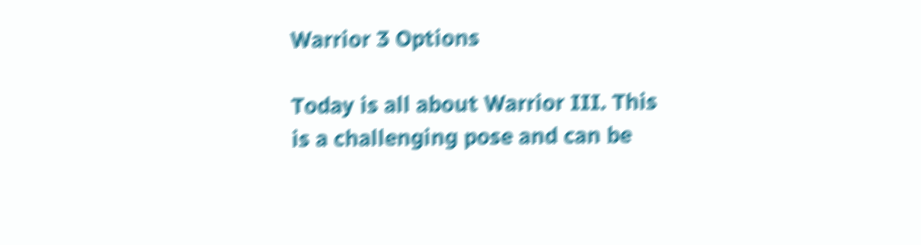Warrior 3 Options

Today is all about Warrior III. This is a challenging pose and can be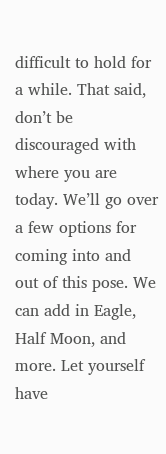difficult to hold for a while. That said, don’t be discouraged with where you are today. We’ll go over a few options for coming into and out of this pose. We can add in Eagle, Half Moon, and more. Let yourself have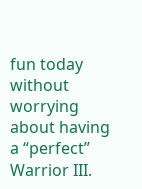fun today without worrying about having a “perfect” Warrior III.